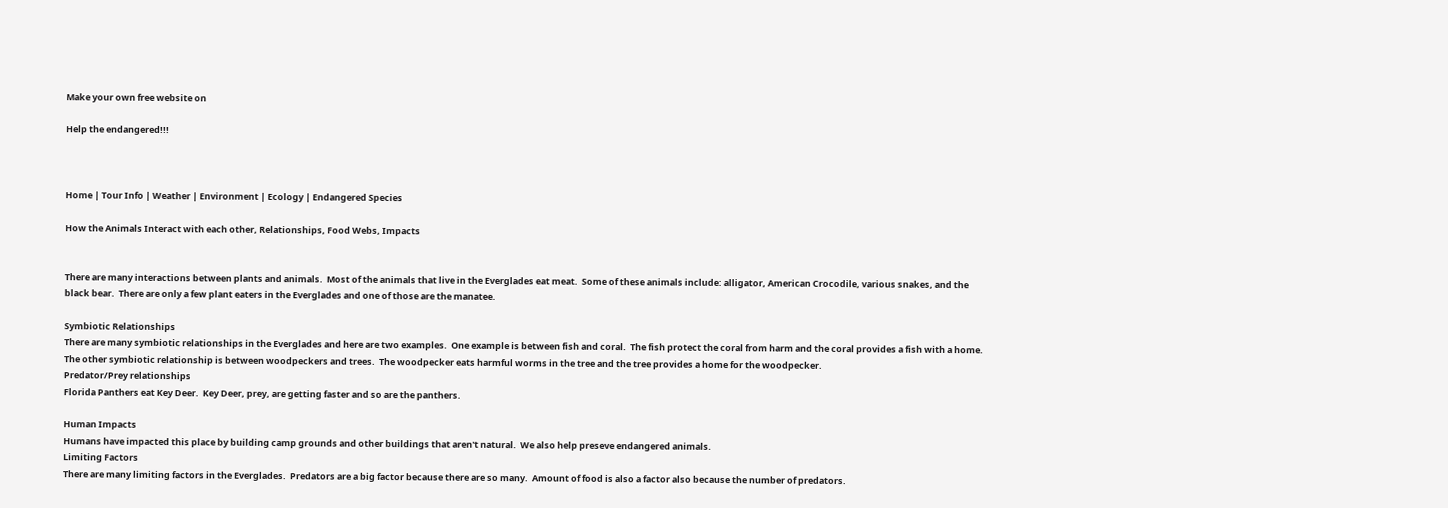Make your own free website on

Help the endangered!!!



Home | Tour Info | Weather | Environment | Ecology | Endangered Species

How the Animals Interact with each other, Relationships, Food Webs, Impacts


There are many interactions between plants and animals.  Most of the animals that live in the Everglades eat meat.  Some of these animals include: alligator, American Crocodile, various snakes, and the black bear.  There are only a few plant eaters in the Everglades and one of those are the manatee.

Symbiotic Relationships
There are many symbiotic relationships in the Everglades and here are two examples.  One example is between fish and coral.  The fish protect the coral from harm and the coral provides a fish with a home.  The other symbiotic relationship is between woodpeckers and trees.  The woodpecker eats harmful worms in the tree and the tree provides a home for the woodpecker.
Predator/Prey relationships
Florida Panthers eat Key Deer.  Key Deer, prey, are getting faster and so are the panthers.

Human Impacts
Humans have impacted this place by building camp grounds and other buildings that aren't natural.  We also help preseve endangered animals.
Limiting Factors
There are many limiting factors in the Everglades.  Predators are a big factor because there are so many.  Amount of food is also a factor also because the number of predators.